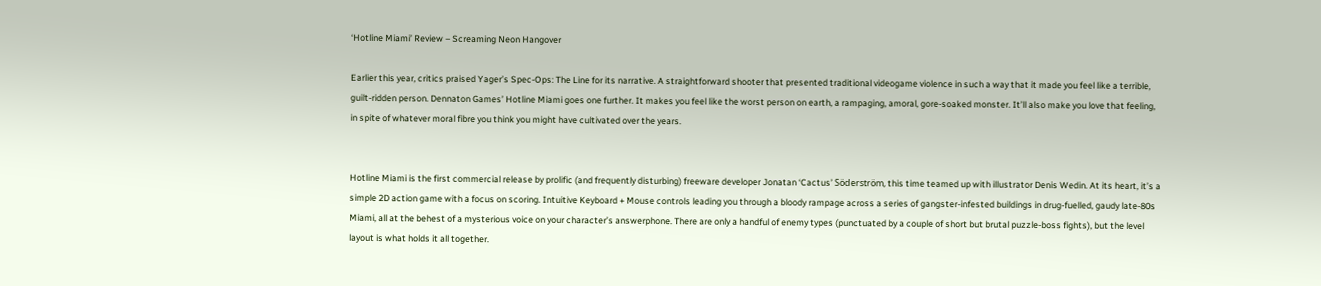‘Hotline Miami’ Review – Screaming Neon Hangover

Earlier this year, critics praised Yager’s Spec-Ops: The Line for its narrative. A straightforward shooter that presented traditional videogame violence in such a way that it made you feel like a terrible, guilt-ridden person. Dennaton Games’ Hotline Miami goes one further. It makes you feel like the worst person on earth, a rampaging, amoral, gore-soaked monster. It’ll also make you love that feeling, in spite of whatever moral fibre you think you might have cultivated over the years.


Hotline Miami is the first commercial release by prolific (and frequently disturbing) freeware developer Jonatan ‘Cactus’ Söderström, this time teamed up with illustrator Denis Wedin. At its heart, it’s a simple 2D action game with a focus on scoring. Intuitive Keyboard + Mouse controls leading you through a bloody rampage across a series of gangster-infested buildings in drug-fuelled, gaudy late-80s Miami, all at the behest of a mysterious voice on your character’s answerphone. There are only a handful of enemy types (punctuated by a couple of short but brutal puzzle-boss fights), but the level layout is what holds it all together.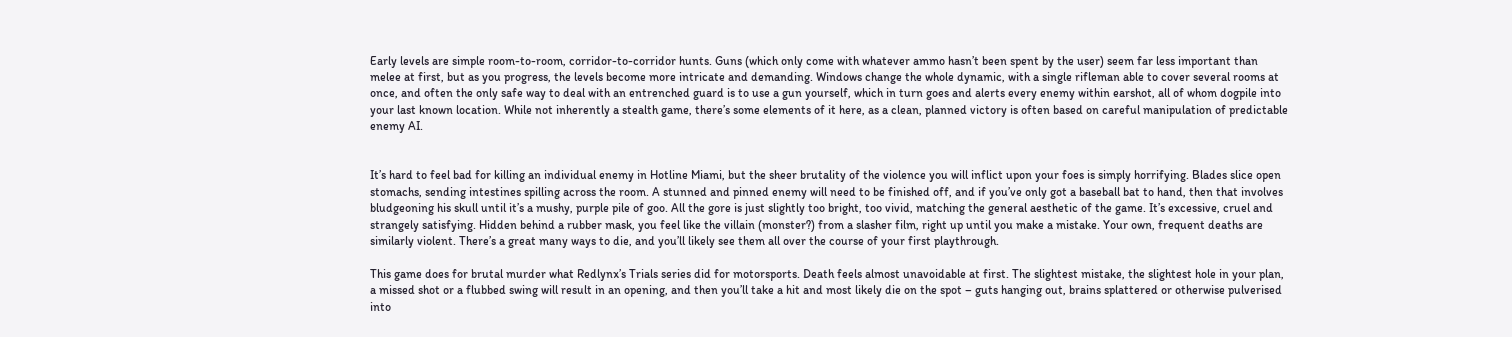Early levels are simple room-to-room, corridor-to-corridor hunts. Guns (which only come with whatever ammo hasn’t been spent by the user) seem far less important than melee at first, but as you progress, the levels become more intricate and demanding. Windows change the whole dynamic, with a single rifleman able to cover several rooms at once, and often the only safe way to deal with an entrenched guard is to use a gun yourself, which in turn goes and alerts every enemy within earshot, all of whom dogpile into your last known location. While not inherently a stealth game, there’s some elements of it here, as a clean, planned victory is often based on careful manipulation of predictable enemy AI.


It’s hard to feel bad for killing an individual enemy in Hotline Miami, but the sheer brutality of the violence you will inflict upon your foes is simply horrifying. Blades slice open stomachs, sending intestines spilling across the room. A stunned and pinned enemy will need to be finished off, and if you’ve only got a baseball bat to hand, then that involves bludgeoning his skull until it’s a mushy, purple pile of goo. All the gore is just slightly too bright, too vivid, matching the general aesthetic of the game. It’s excessive, cruel and strangely satisfying. Hidden behind a rubber mask, you feel like the villain (monster?) from a slasher film, right up until you make a mistake. Your own, frequent deaths are similarly violent. There’s a great many ways to die, and you’ll likely see them all over the course of your first playthrough.

This game does for brutal murder what Redlynx’s Trials series did for motorsports. Death feels almost unavoidable at first. The slightest mistake, the slightest hole in your plan, a missed shot or a flubbed swing will result in an opening, and then you’ll take a hit and most likely die on the spot – guts hanging out, brains splattered or otherwise pulverised into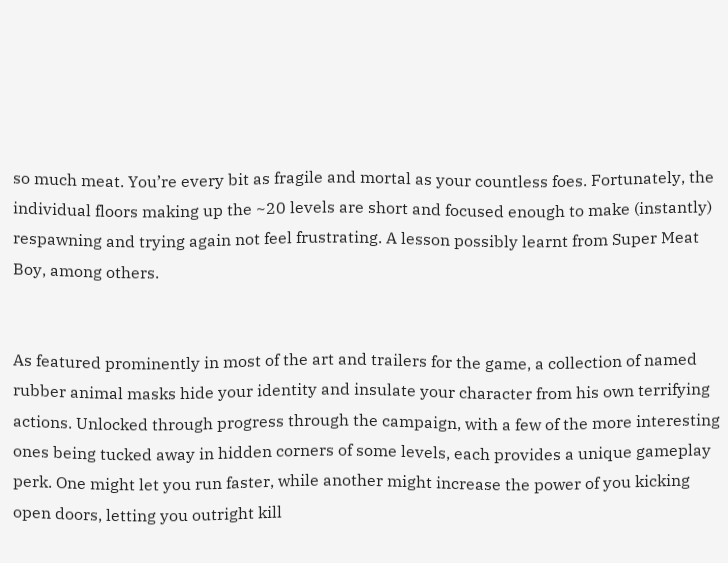so much meat. You’re every bit as fragile and mortal as your countless foes. Fortunately, the individual floors making up the ~20 levels are short and focused enough to make (instantly) respawning and trying again not feel frustrating. A lesson possibly learnt from Super Meat Boy, among others.


As featured prominently in most of the art and trailers for the game, a collection of named rubber animal masks hide your identity and insulate your character from his own terrifying actions. Unlocked through progress through the campaign, with a few of the more interesting ones being tucked away in hidden corners of some levels, each provides a unique gameplay perk. One might let you run faster, while another might increase the power of you kicking open doors, letting you outright kill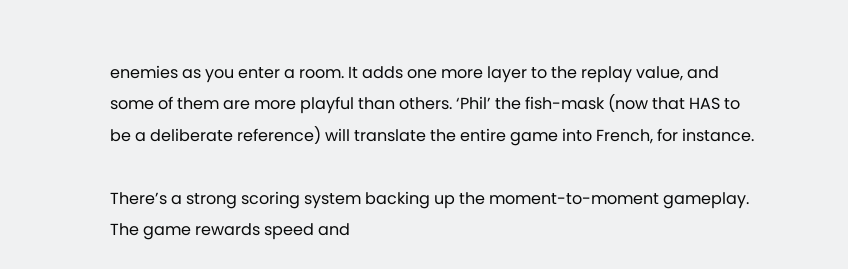enemies as you enter a room. It adds one more layer to the replay value, and some of them are more playful than others. ‘Phil’ the fish-mask (now that HAS to be a deliberate reference) will translate the entire game into French, for instance.

There’s a strong scoring system backing up the moment-to-moment gameplay. The game rewards speed and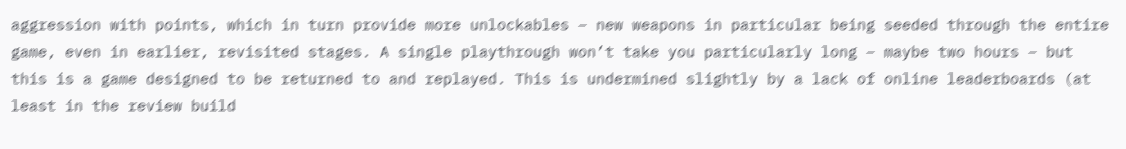aggression with points, which in turn provide more unlockables – new weapons in particular being seeded through the entire game, even in earlier, revisited stages. A single playthrough won’t take you particularly long – maybe two hours – but this is a game designed to be returned to and replayed. This is undermined slightly by a lack of online leaderboards (at least in the review build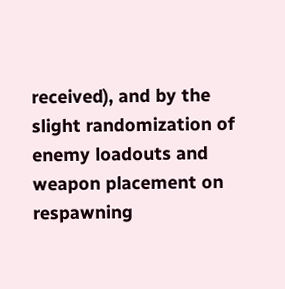received), and by the slight randomization of enemy loadouts and weapon placement on respawning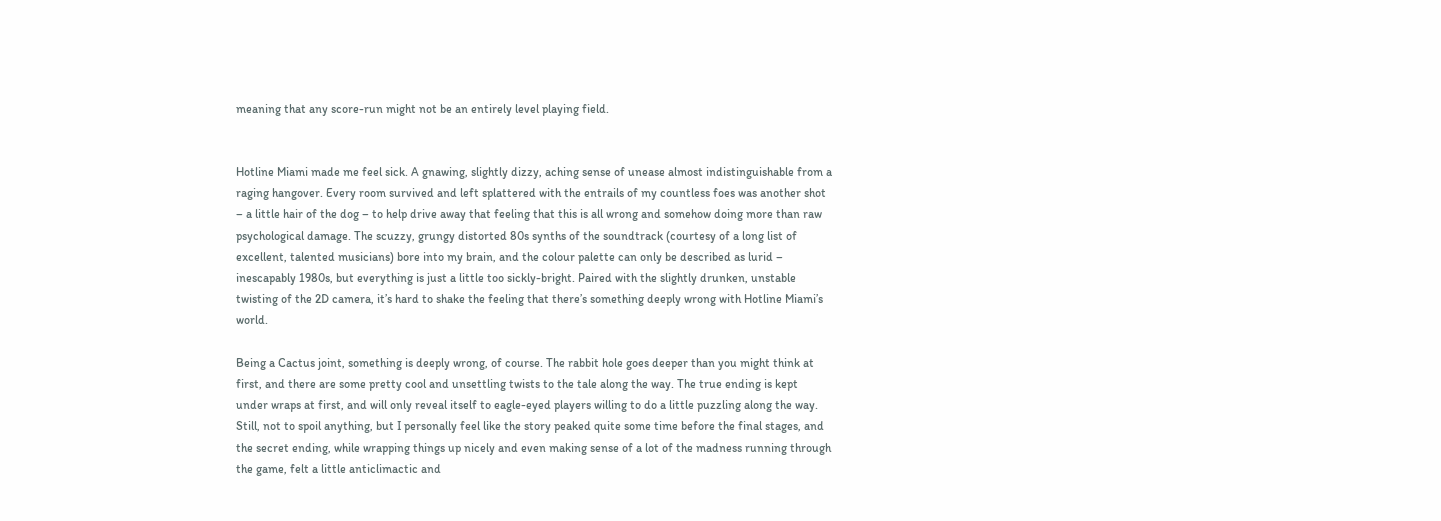meaning that any score-run might not be an entirely level playing field.


Hotline Miami made me feel sick. A gnawing, slightly dizzy, aching sense of unease almost indistinguishable from a raging hangover. Every room survived and left splattered with the entrails of my countless foes was another shot – a little hair of the dog – to help drive away that feeling that this is all wrong and somehow doing more than raw psychological damage. The scuzzy, grungy distorted 80s synths of the soundtrack (courtesy of a long list of excellent, talented musicians) bore into my brain, and the colour palette can only be described as lurid – inescapably 1980s, but everything is just a little too sickly-bright. Paired with the slightly drunken, unstable twisting of the 2D camera, it’s hard to shake the feeling that there’s something deeply wrong with Hotline Miami’s world.

Being a Cactus joint, something is deeply wrong, of course. The rabbit hole goes deeper than you might think at first, and there are some pretty cool and unsettling twists to the tale along the way. The true ending is kept under wraps at first, and will only reveal itself to eagle-eyed players willing to do a little puzzling along the way. Still, not to spoil anything, but I personally feel like the story peaked quite some time before the final stages, and the secret ending, while wrapping things up nicely and even making sense of a lot of the madness running through the game, felt a little anticlimactic and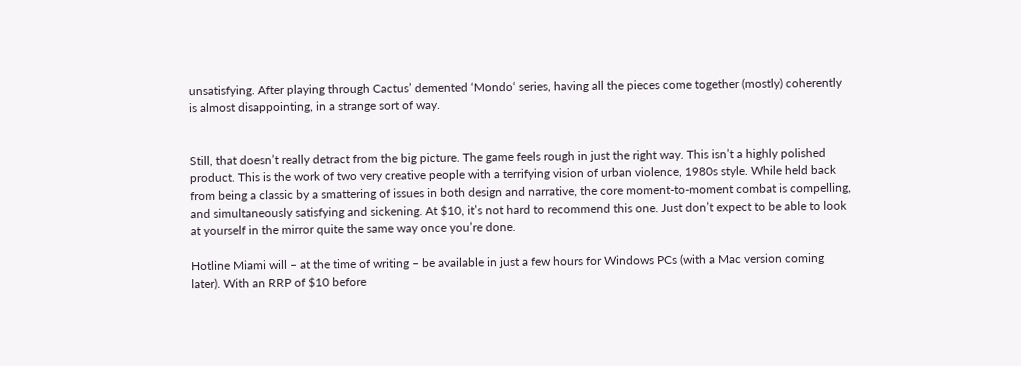unsatisfying. After playing through Cactus’ demented ‘Mondo‘ series, having all the pieces come together (mostly) coherently is almost disappointing, in a strange sort of way.


Still, that doesn’t really detract from the big picture. The game feels rough in just the right way. This isn’t a highly polished product. This is the work of two very creative people with a terrifying vision of urban violence, 1980s style. While held back from being a classic by a smattering of issues in both design and narrative, the core moment-to-moment combat is compelling, and simultaneously satisfying and sickening. At $10, it’s not hard to recommend this one. Just don’t expect to be able to look at yourself in the mirror quite the same way once you’re done.

Hotline Miami will – at the time of writing – be available in just a few hours for Windows PCs (with a Mac version coming later). With an RRP of $10 before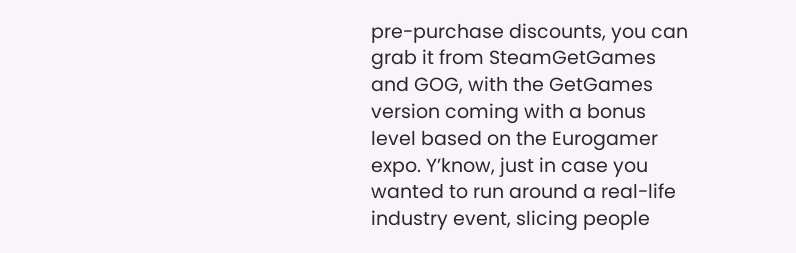pre-purchase discounts, you can grab it from SteamGetGames and GOG, with the GetGames version coming with a bonus level based on the Eurogamer expo. Y’know, just in case you wanted to run around a real-life industry event, slicing people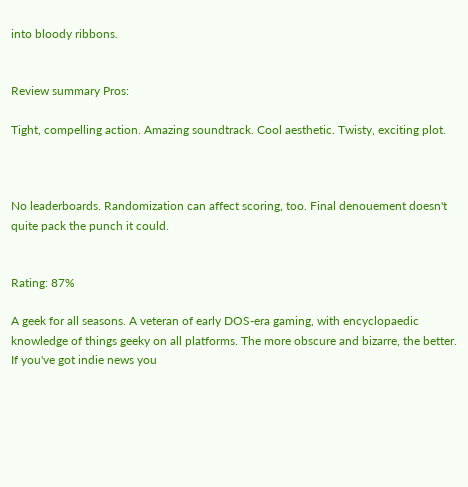into bloody ribbons.


Review summary Pros:

Tight, compelling action. Amazing soundtrack. Cool aesthetic. Twisty, exciting plot.



No leaderboards. Randomization can affect scoring, too. Final denouement doesn't quite pack the punch it could.


Rating: 87%

A geek for all seasons. A veteran of early DOS-era gaming, with encyclopaedic knowledge of things geeky on all platforms. The more obscure and bizarre, the better. If you've got indie news you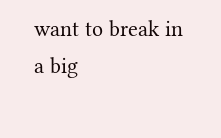want to break in a big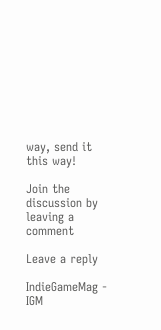way, send it this way!

Join the discussion by leaving a comment

Leave a reply

IndieGameMag - IGM